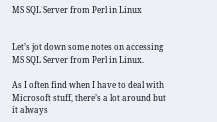MS SQL Server from Perl in Linux


Let’s jot down some notes on accessing MS SQL Server from Perl in Linux.

As I often find when I have to deal with Microsoft stuff, there’s a lot around but it always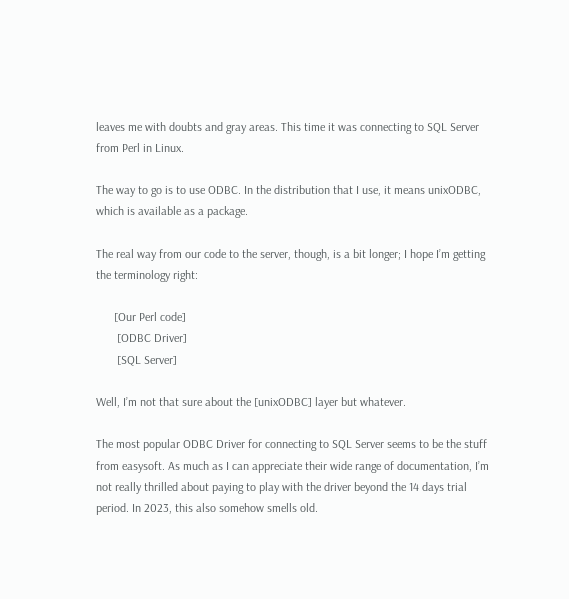leaves me with doubts and gray areas. This time it was connecting to SQL Server from Perl in Linux.

The way to go is to use ODBC. In the distribution that I use, it means unixODBC, which is available as a package.

The real way from our code to the server, though, is a bit longer; I hope I’m getting the terminology right:

      [Our Perl code]
       [ODBC Driver]
       [SQL Server]

Well, I’m not that sure about the [unixODBC] layer but whatever.

The most popular ODBC Driver for connecting to SQL Server seems to be the stuff from easysoft. As much as I can appreciate their wide range of documentation, I’m not really thrilled about paying to play with the driver beyond the 14 days trial period. In 2023, this also somehow smells old.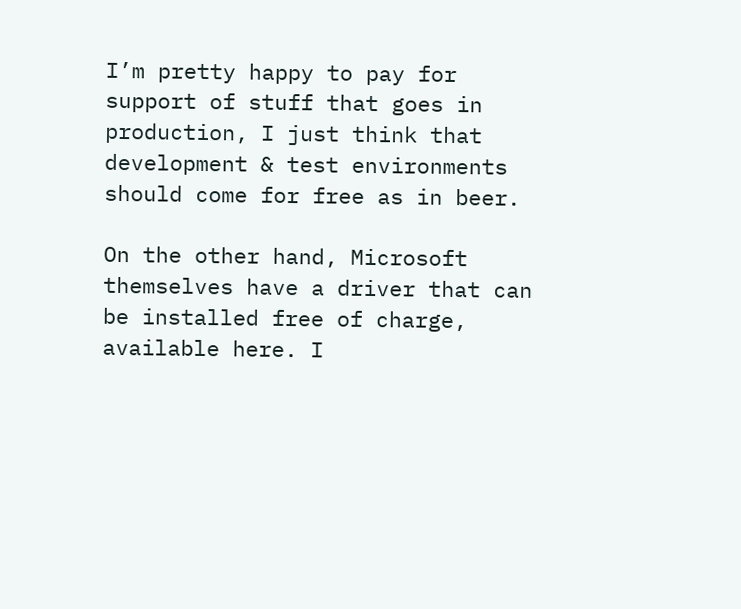I’m pretty happy to pay for support of stuff that goes in production, I just think that development & test environments should come for free as in beer.

On the other hand, Microsoft themselves have a driver that can be installed free of charge, available here. I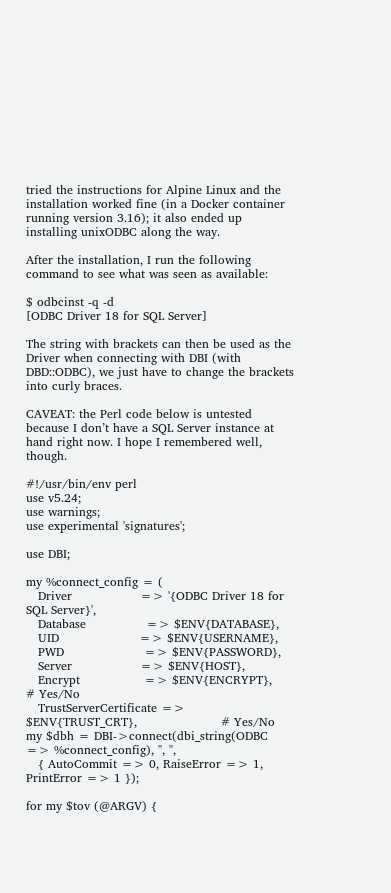tried the instructions for Alpine Linux and the installation worked fine (in a Docker container running version 3.16); it also ended up installing unixODBC along the way.

After the installation, I run the following command to see what was seen as available:

$ odbcinst -q -d
[ODBC Driver 18 for SQL Server]

The string with brackets can then be used as the Driver when connecting with DBI (with DBD::ODBC), we just have to change the brackets into curly braces.

CAVEAT: the Perl code below is untested because I don’t have a SQL Server instance at hand right now. I hope I remembered well, though.

#!/usr/bin/env perl
use v5.24;
use warnings;
use experimental 'signatures';

use DBI;

my %connect_config = (
   Driver                 => '{ODBC Driver 18 for SQL Server}',
   Database               => $ENV{DATABASE},
   UID                    => $ENV{USERNAME},
   PWD                    => $ENV{PASSWORD},
   Server                 => $ENV{HOST},
   Encrypt                => $ENV{ENCRYPT},                       # Yes/No
   TrustServerCertificate => $ENV{TRUST_CRT},                     # Yes/No
my $dbh = DBI->connect(dbi_string(ODBC => %connect_config), '', '',
   { AutoCommit => 0, RaiseError => 1, PrintError => 1 });

for my $tov (@ARGV) {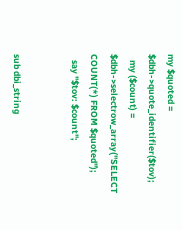my $quoted = $dbh->quote_identifier($tov);
   my ($count) = $dbh->selectrow_array("SELECT COUNT(*) FROM $quoted");
   say "$tov: $count";


sub dbi_string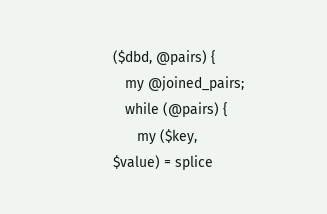($dbd, @pairs) {
   my @joined_pairs;
   while (@pairs) {
      my ($key, $value) = splice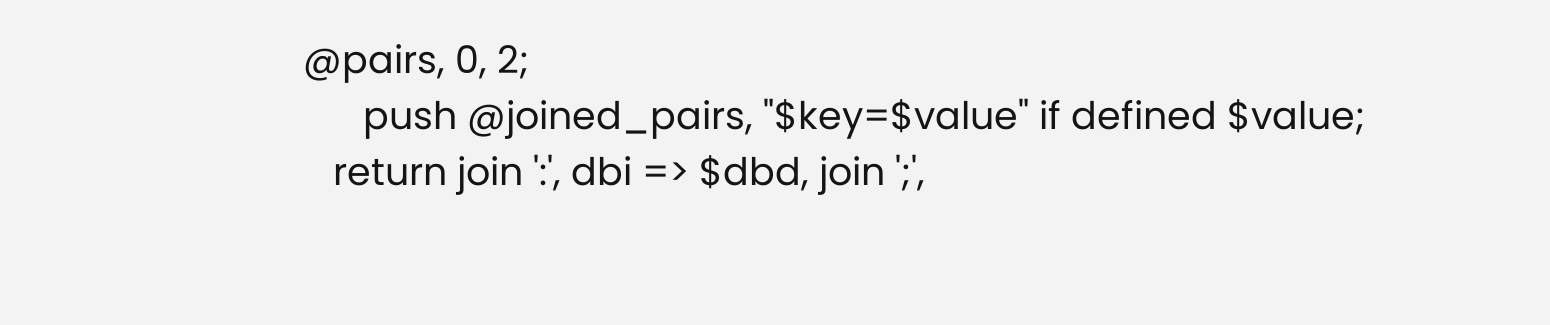@pairs, 0, 2;
      push @joined_pairs, "$key=$value" if defined $value;
   return join ':', dbi => $dbd, join ';',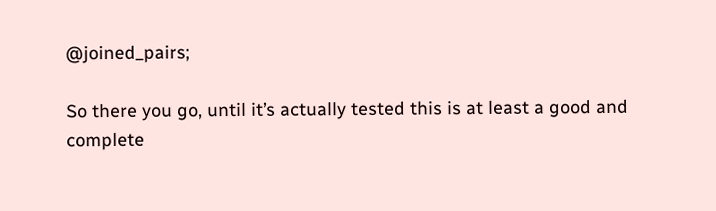@joined_pairs;

So there you go, until it’s actually tested this is at least a good and complete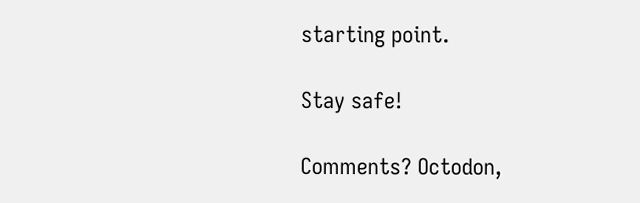starting point.

Stay safe!

Comments? Octodon,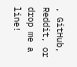, GitHub, Reddit, or drop me a line!